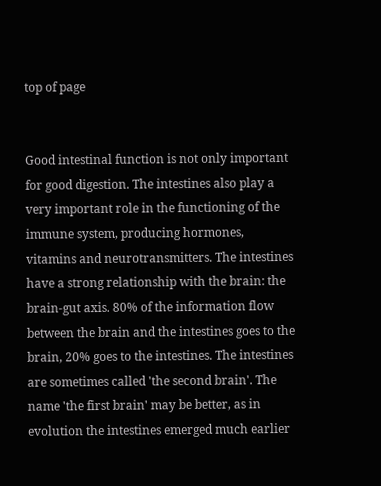top of page


Good intestinal function is not only important for good digestion. The intestines also play a very important role in the functioning of the immune system, producing hormones, vitamins and neurotransmitters. The intestines have a strong relationship with the brain: the brain-gut axis. 80% of the information flow between the brain and the intestines goes to the brain, 20% goes to the intestines. The intestines are sometimes called 'the second brain'. The name 'the first brain' may be better, as in evolution the intestines emerged much earlier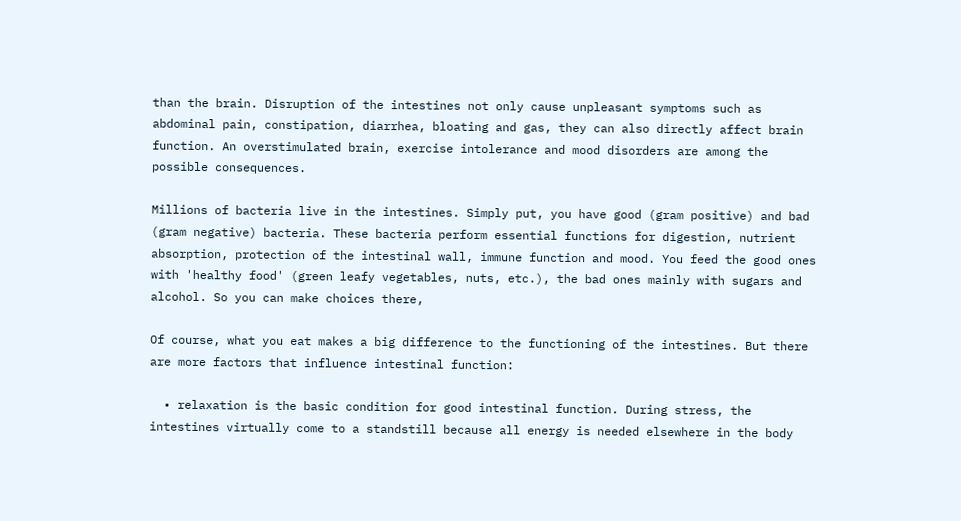than the brain. Disruption of the intestines not only cause unpleasant symptoms such as abdominal pain, constipation, diarrhea, bloating and gas, they can also directly affect brain function. An overstimulated brain, exercise intolerance and mood disorders are among the possible consequences.

Millions of bacteria live in the intestines. Simply put, you have good (gram positive) and bad (gram negative) bacteria. These bacteria perform essential functions for digestion, nutrient absorption, protection of the intestinal wall, immune function and mood. You feed the good ones with 'healthy food' (green leafy vegetables, nuts, etc.), the bad ones mainly with sugars and alcohol. So you can make choices there,

Of course, what you eat makes a big difference to the functioning of the intestines. But there are more factors that influence intestinal function:

  • relaxation is the basic condition for good intestinal function. During stress, the intestines virtually come to a standstill because all energy is needed elsewhere in the body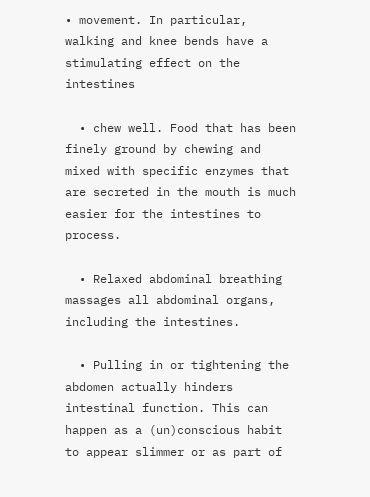• movement. In particular, walking and knee bends have a stimulating effect on the intestines

  • chew well. Food that has been finely ground by chewing and mixed with specific enzymes that are secreted in the mouth is much easier for the intestines to process.

  • Relaxed abdominal breathing massages all abdominal organs, including the intestines.

  • Pulling in or tightening the abdomen actually hinders intestinal function. This can happen as a (un)conscious habit to appear slimmer or as part of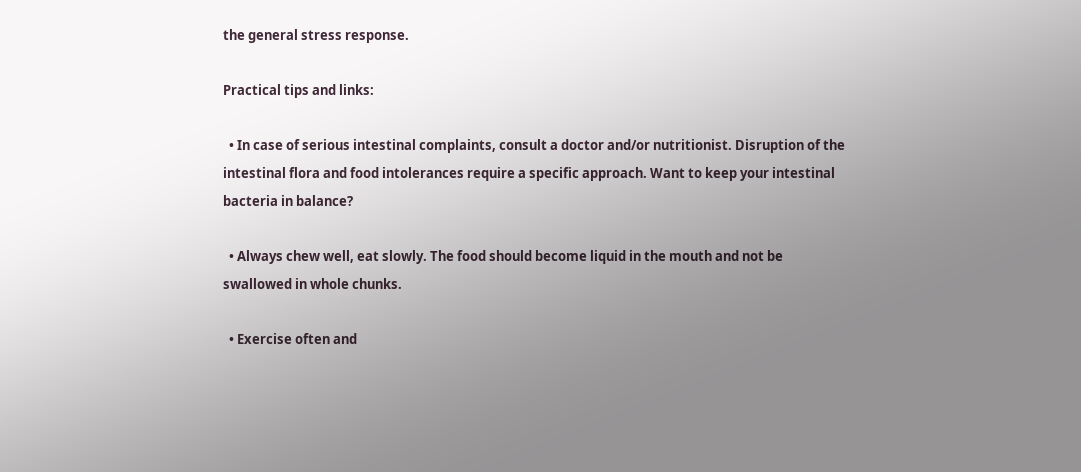the general stress response.

Practical tips and links:

  • In case of serious intestinal complaints, consult a doctor and/or nutritionist. Disruption of the intestinal flora and food intolerances require a specific approach. Want to keep your intestinal bacteria in balance?

  • Always chew well, eat slowly. The food should become liquid in the mouth and not be swallowed in whole chunks.

  • Exercise often and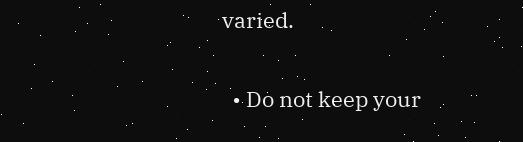varied.

  • Do not keep your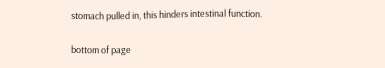stomach pulled in, this hinders intestinal function.

bottom of page